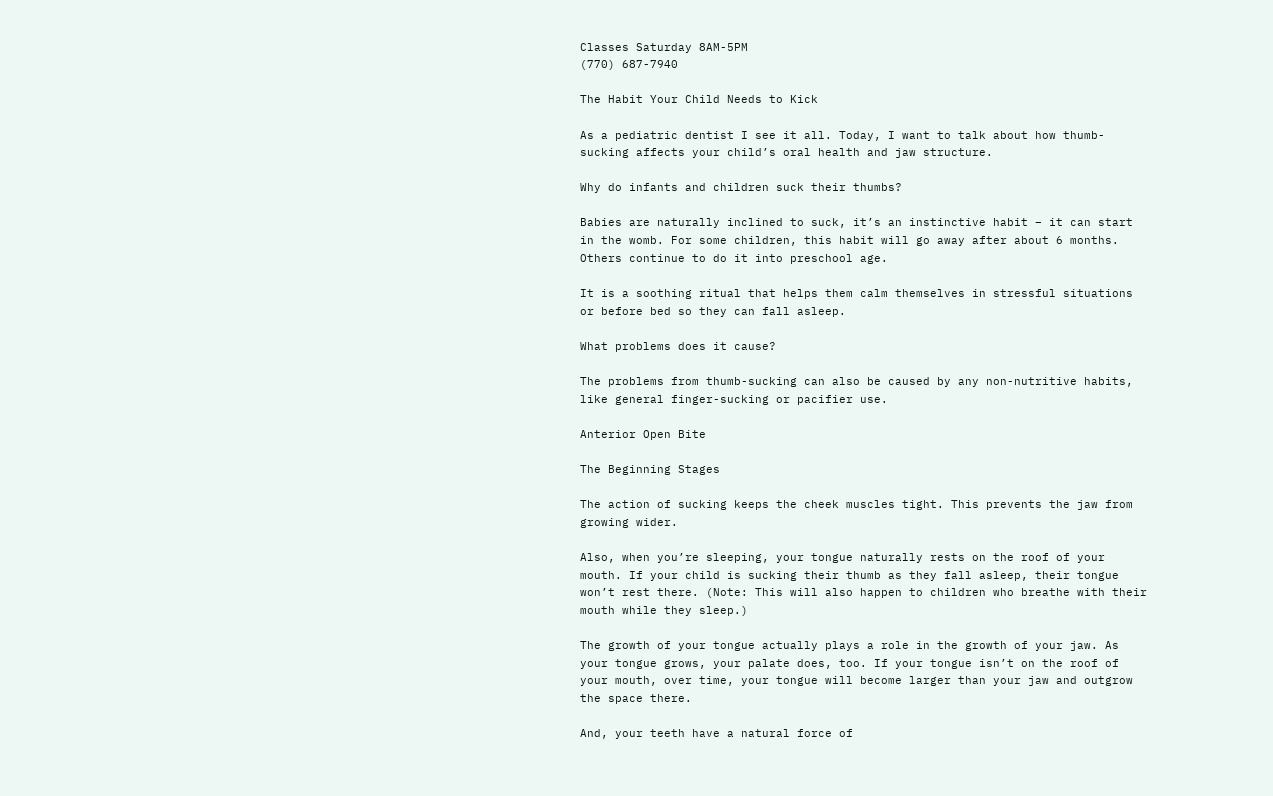Classes Saturday 8AM-5PM
(770) 687-7940

The Habit Your Child Needs to Kick

As a pediatric dentist I see it all. Today, I want to talk about how thumb-sucking affects your child’s oral health and jaw structure.

Why do infants and children suck their thumbs?

Babies are naturally inclined to suck, it’s an instinctive habit – it can start in the womb. For some children, this habit will go away after about 6 months. Others continue to do it into preschool age.

It is a soothing ritual that helps them calm themselves in stressful situations or before bed so they can fall asleep.

What problems does it cause?

The problems from thumb-sucking can also be caused by any non-nutritive habits, like general finger-sucking or pacifier use.

Anterior Open Bite

The Beginning Stages

The action of sucking keeps the cheek muscles tight. This prevents the jaw from growing wider.

Also, when you’re sleeping, your tongue naturally rests on the roof of your mouth. If your child is sucking their thumb as they fall asleep, their tongue won’t rest there. (Note: This will also happen to children who breathe with their mouth while they sleep.)

The growth of your tongue actually plays a role in the growth of your jaw. As your tongue grows, your palate does, too. If your tongue isn’t on the roof of your mouth, over time, your tongue will become larger than your jaw and outgrow the space there.

And, your teeth have a natural force of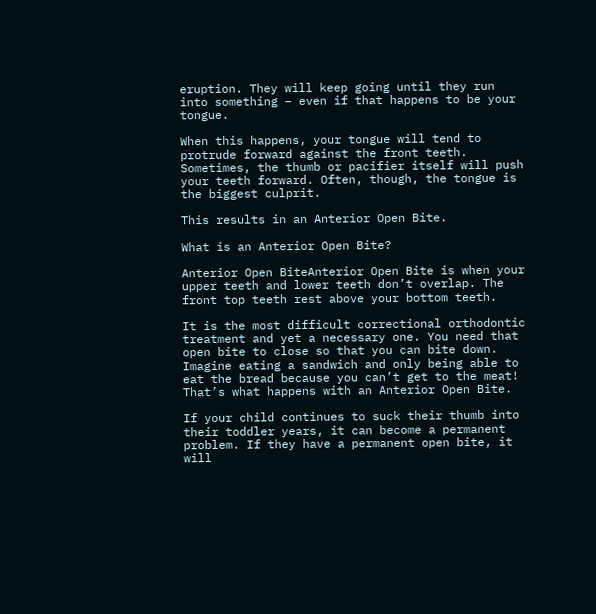eruption. They will keep going until they run into something – even if that happens to be your tongue.

When this happens, your tongue will tend to protrude forward against the front teeth. Sometimes, the thumb or pacifier itself will push your teeth forward. Often, though, the tongue is the biggest culprit.

This results in an Anterior Open Bite.

What is an Anterior Open Bite?

Anterior Open BiteAnterior Open Bite is when your upper teeth and lower teeth don’t overlap. The front top teeth rest above your bottom teeth.

It is the most difficult correctional orthodontic treatment and yet a necessary one. You need that open bite to close so that you can bite down. Imagine eating a sandwich and only being able to eat the bread because you can’t get to the meat! That’s what happens with an Anterior Open Bite.

If your child continues to suck their thumb into their toddler years, it can become a permanent problem. If they have a permanent open bite, it will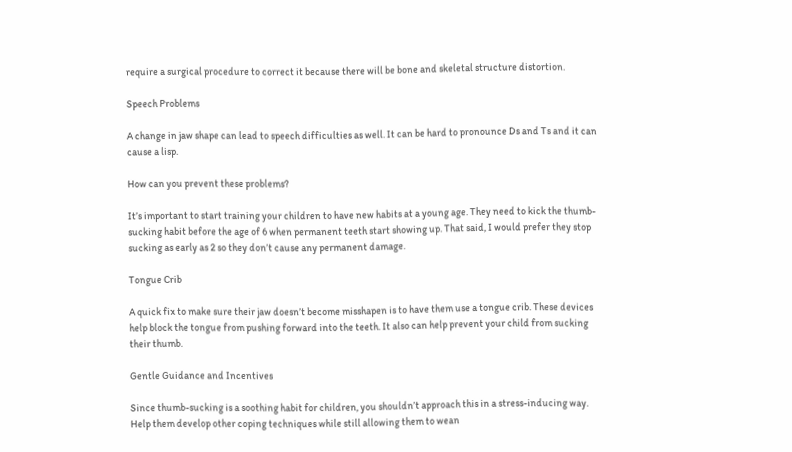require a surgical procedure to correct it because there will be bone and skeletal structure distortion.

Speech Problems

A change in jaw shape can lead to speech difficulties as well. It can be hard to pronounce Ds and Ts and it can cause a lisp.

How can you prevent these problems?

It’s important to start training your children to have new habits at a young age. They need to kick the thumb-sucking habit before the age of 6 when permanent teeth start showing up. That said, I would prefer they stop sucking as early as 2 so they don’t cause any permanent damage.

Tongue Crib

A quick fix to make sure their jaw doesn’t become misshapen is to have them use a tongue crib. These devices help block the tongue from pushing forward into the teeth. It also can help prevent your child from sucking their thumb.

Gentle Guidance and Incentives

Since thumb-sucking is a soothing habit for children, you shouldn’t approach this in a stress-inducing way. Help them develop other coping techniques while still allowing them to wean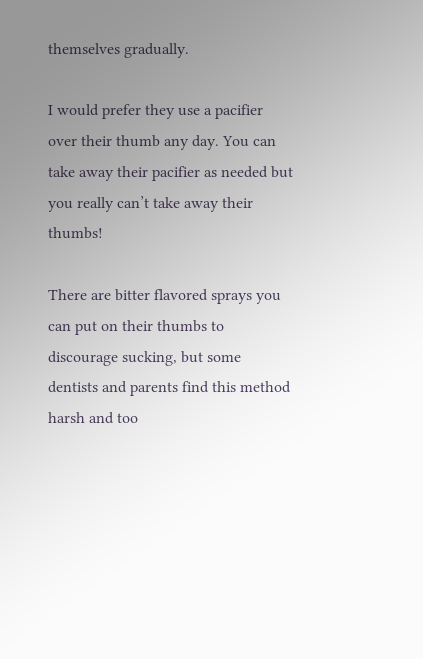themselves gradually.

I would prefer they use a pacifier over their thumb any day. You can take away their pacifier as needed but you really can’t take away their thumbs!

There are bitter flavored sprays you can put on their thumbs to discourage sucking, but some dentists and parents find this method harsh and too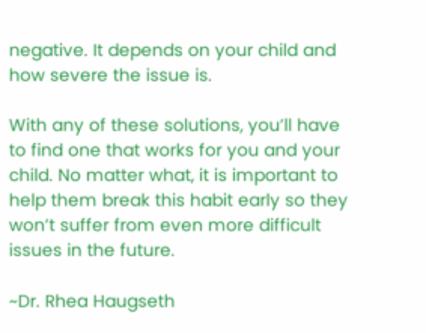negative. It depends on your child and how severe the issue is.

With any of these solutions, you’ll have to find one that works for you and your child. No matter what, it is important to help them break this habit early so they won’t suffer from even more difficult issues in the future.

~Dr. Rhea Haugseth